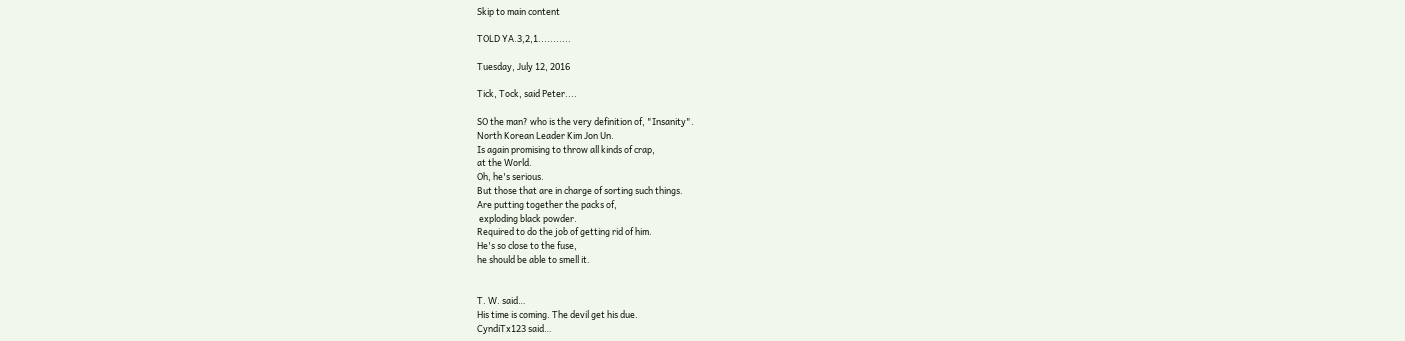Skip to main content

TOLD YA.3,2,1...........

Tuesday, July 12, 2016

Tick, Tock, said Peter....

SO the man? who is the very definition of, "Insanity".
North Korean Leader Kim Jon Un.
Is again promising to throw all kinds of crap,
at the World.
Oh, he's serious.
But those that are in charge of sorting such things.
Are putting together the packs of,
 exploding black powder.
Required to do the job of getting rid of him.
He's so close to the fuse,
he should be able to smell it.


T. W. said…
His time is coming. The devil get his due.
CyndiTx123 said…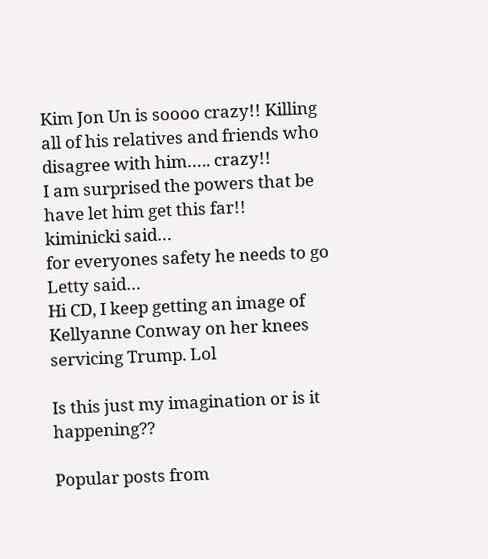Kim Jon Un is soooo crazy!! Killing all of his relatives and friends who disagree with him….. crazy!!
I am surprised the powers that be have let him get this far!!
kiminicki said…
for everyones safety he needs to go
Letty said…
Hi CD, I keep getting an image of Kellyanne Conway on her knees servicing Trump. Lol

Is this just my imagination or is it happening??

Popular posts from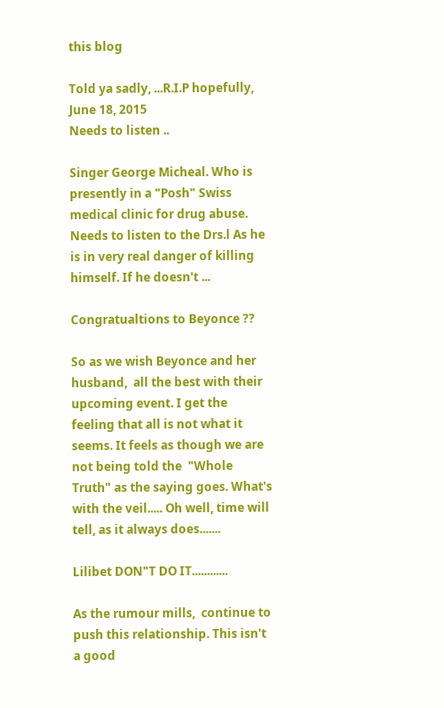this blog

Told ya sadly, ...R.I.P hopefully, June 18, 2015
Needs to listen ..

Singer George Micheal. Who is presently in a "Posh" Swiss medical clinic for drug abuse. Needs to listen to the Drs.l As he is in very real danger of killing himself. If he doesn't ...

Congratualtions to Beyonce ??

So as we wish Beyonce and her husband,  all the best with their upcoming event. I get the feeling that all is not what it seems. It feels as though we are not being told the  "Whole Truth" as the saying goes. What's with the veil..... Oh well, time will tell, as it always does.......

Lilibet DON"T DO IT............

As the rumour mills,  continue to push this relationship. This isn't a good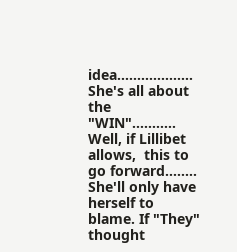idea................... She's all about the "WIN"........... Well, if Lillibet allows,  this to go forward........ She'll only have herself to blame. If "They" thought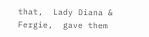that,  Lady Diana & Fergie,  gave them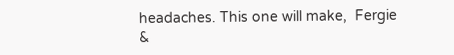headaches. This one will make,  Fergie &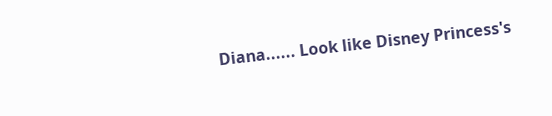Diana...... Look like Disney Princess's